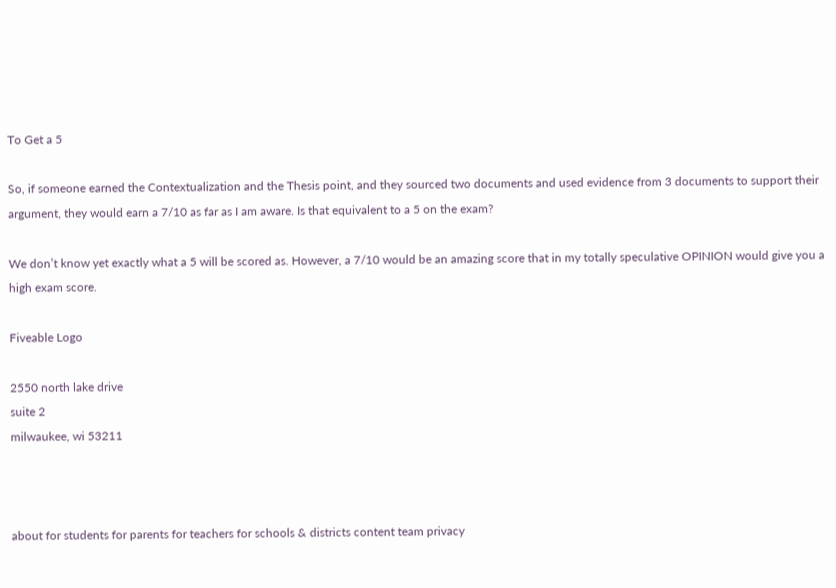To Get a 5

So, if someone earned the Contextualization and the Thesis point, and they sourced two documents and used evidence from 3 documents to support their argument, they would earn a 7/10 as far as I am aware. Is that equivalent to a 5 on the exam?

We don’t know yet exactly what a 5 will be scored as. However, a 7/10 would be an amazing score that in my totally speculative OPINION would give you a high exam score.

Fiveable Logo

2550 north lake drive
suite 2
milwaukee, wi 53211



about for students for parents for teachers for schools & districts content team privacy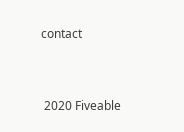contact


 2020 Fiveable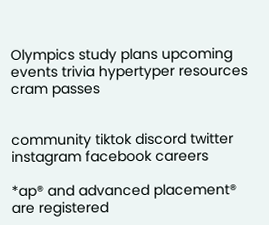Olympics study plans upcoming events trivia hypertyper resources cram passes


community tiktok discord twitter instagram facebook careers

*ap® and advanced placement® are registered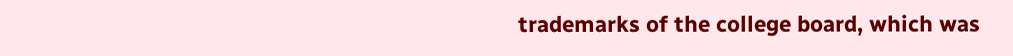trademarks of the college board, which was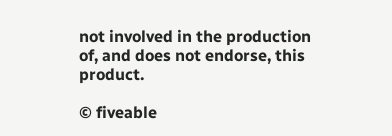not involved in the production of, and does not endorse, this product.

© fiveable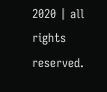2020 | all rights reserved.